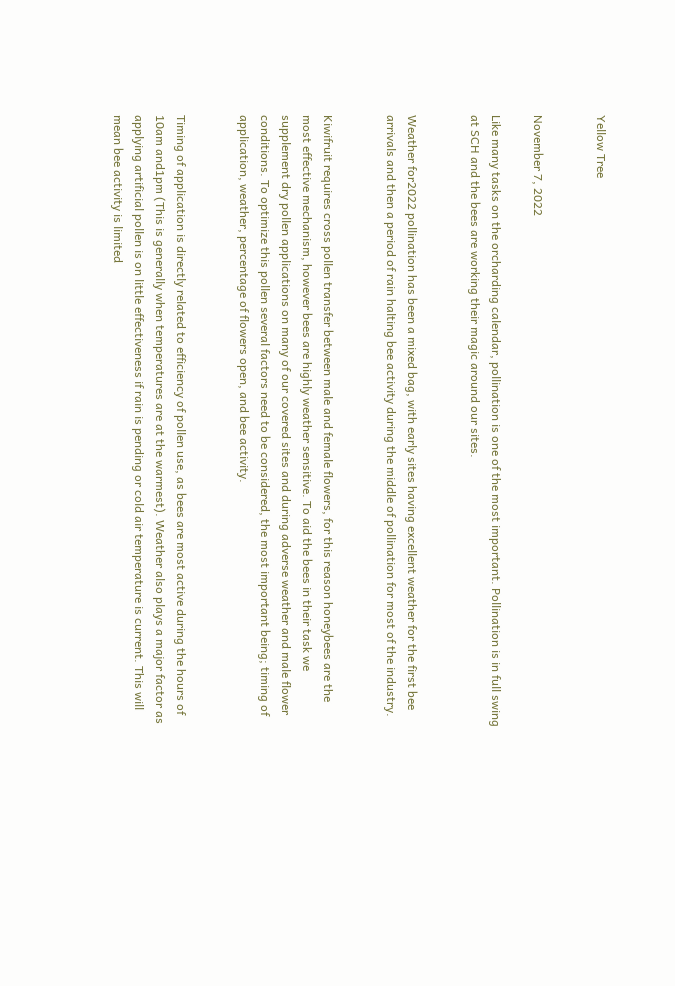Yellow Tree


November 7, 2022

Like many tasks on the orcharding calendar, pollination is one of the most important. Pollination is in full swing at SCH and the bees are working their magic around our sites.


Weather for2022 pollination has been a mixed bag, with early sites having excellent weather for the first bee arrivals and then a period of rain halting bee activity during the middle of pollination for most of the industry.


Kiwifruit requires cross pollen transfer between male and female flowers, for this reason honeybees are the most effective mechanism, however bees are highly weather sensitive. To aid the bees in their task we supplement dry pollen applications on many of our covered sites and during adverse weather and male flower conditions. To optimize this pollen several factors need to be considered, the most important being; timing of application, weather, percentage of flowers open, and bee activity.


Timing of application is directly related to efficiency of pollen use, as bees are most active during the hours of 10am and1pm (This is generally when temperatures are at the warmest). Weather also plays a major factor as applying artificial pollen is on little effectiveness if rain is pending or cold air temperature is current. This will mean bee activity is limited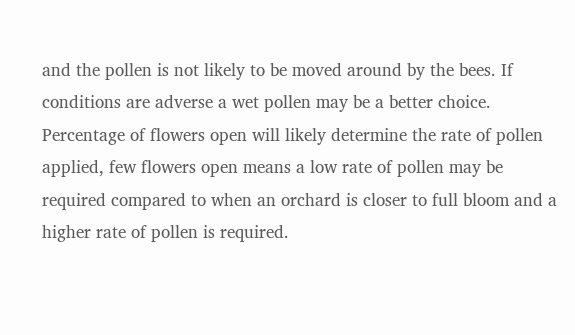and the pollen is not likely to be moved around by the bees. If conditions are adverse a wet pollen may be a better choice. Percentage of flowers open will likely determine the rate of pollen applied, few flowers open means a low rate of pollen may be required compared to when an orchard is closer to full bloom and a higher rate of pollen is required.